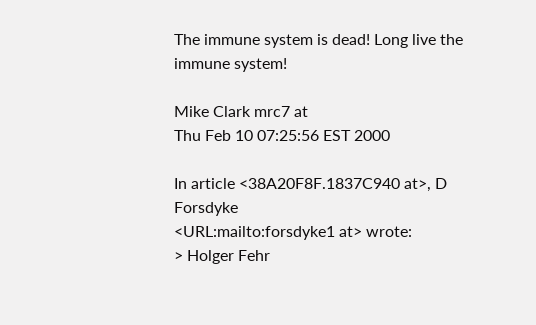The immune system is dead! Long live the immune system!

Mike Clark mrc7 at
Thu Feb 10 07:25:56 EST 2000

In article <38A20F8F.1837C940 at>, D Forsdyke
<URL:mailto:forsdyke1 at> wrote:
> Holger Fehr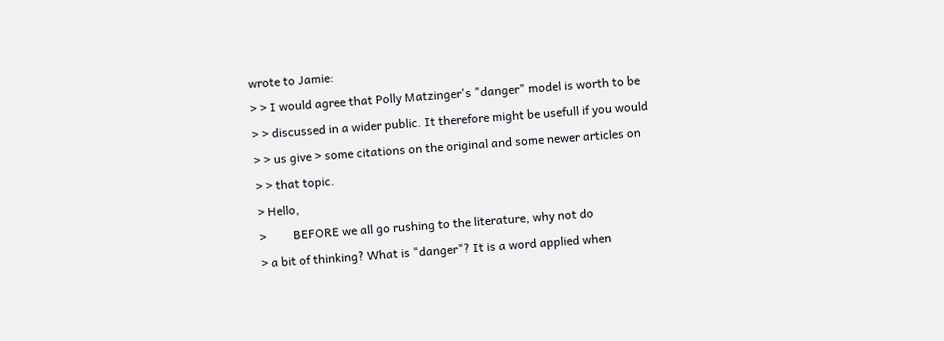wrote to Jamie:
> > I would agree that Polly Matzinger's "danger" model is worth to be
> > discussed in a wider public. It therefore might be usefull if you would
> > us give > some citations on the original and some newer articles on
> > that topic.
> Hello,
>         BEFORE we all go rushing to the literature, why not do
> a bit of thinking? What is "danger"? It is a word applied when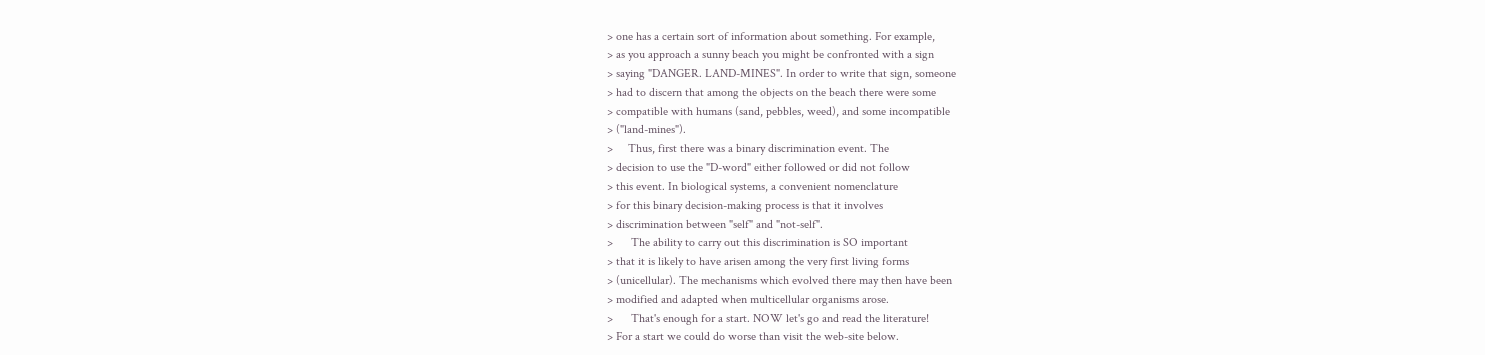> one has a certain sort of information about something. For example,
> as you approach a sunny beach you might be confronted with a sign
> saying "DANGER. LAND-MINES". In order to write that sign, someone
> had to discern that among the objects on the beach there were some
> compatible with humans (sand, pebbles, weed), and some incompatible
> ("land-mines").
>     Thus, first there was a binary discrimination event. The
> decision to use the "D-word" either followed or did not follow
> this event. In biological systems, a convenient nomenclature
> for this binary decision-making process is that it involves
> discrimination between "self" and "not-self".
>      The ability to carry out this discrimination is SO important
> that it is likely to have arisen among the very first living forms
> (unicellular). The mechanisms which evolved there may then have been
> modified and adapted when multicellular organisms arose.
>      That's enough for a start. NOW let's go and read the literature!
> For a start we could do worse than visit the web-site below.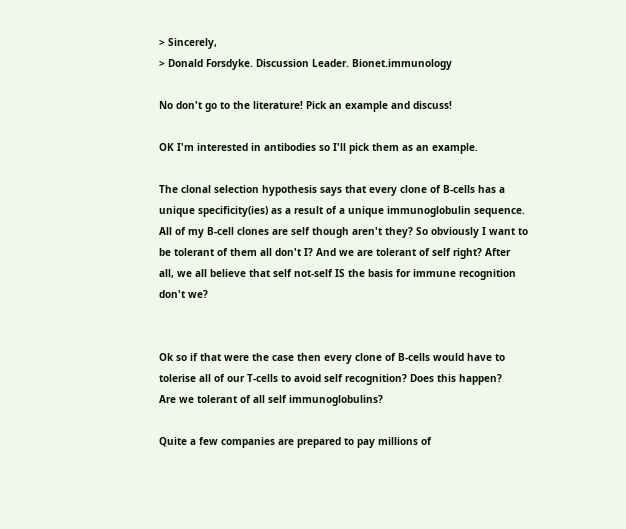> Sincerely,
> Donald Forsdyke. Discussion Leader. Bionet.immunology

No don't go to the literature! Pick an example and discuss!

OK I'm interested in antibodies so I'll pick them as an example.

The clonal selection hypothesis says that every clone of B-cells has a
unique specificity(ies) as a result of a unique immunoglobulin sequence.
All of my B-cell clones are self though aren't they? So obviously I want to
be tolerant of them all don't I? And we are tolerant of self right? After
all, we all believe that self not-self IS the basis for immune recognition
don't we?


Ok so if that were the case then every clone of B-cells would have to
tolerise all of our T-cells to avoid self recognition? Does this happen?
Are we tolerant of all self immunoglobulins?

Quite a few companies are prepared to pay millions of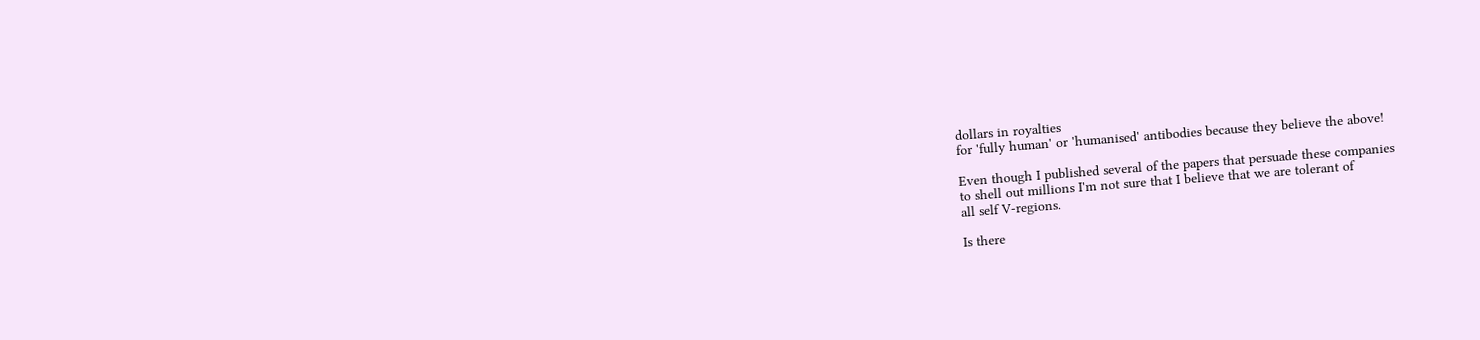dollars in royalties
for 'fully human' or 'humanised' antibodies because they believe the above!

Even though I published several of the papers that persuade these companies
to shell out millions I'm not sure that I believe that we are tolerant of
all self V-regions.

Is there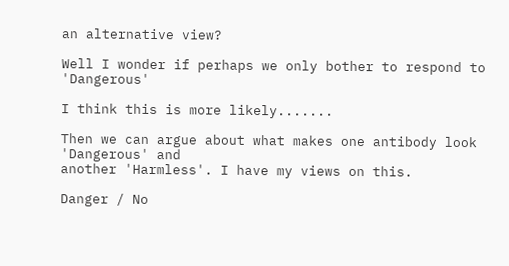an alternative view?

Well I wonder if perhaps we only bother to respond to 'Dangerous'

I think this is more likely.......

Then we can argue about what makes one antibody look 'Dangerous' and
another 'Harmless'. I have my views on this.

Danger / No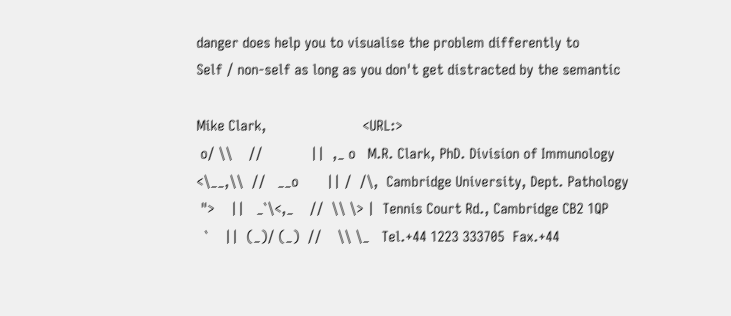danger does help you to visualise the problem differently to
Self / non-self as long as you don't get distracted by the semantic

Mike Clark,                        <URL:>
 o/ \\    //            ||  ,_ o   M.R. Clark, PhD. Division of Immunology
<\__,\\  //   __o       || /  /\,  Cambridge University, Dept. Pathology
 ">    ||   _`\<,_    //  \\ \> |  Tennis Court Rd., Cambridge CB2 1QP
  `    ||  (_)/ (_)  //    \\ \_   Tel.+44 1223 333705  Fax.+44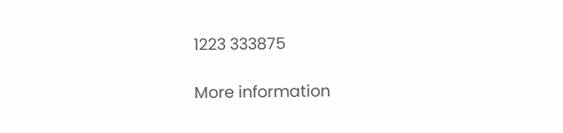1223 333875

More information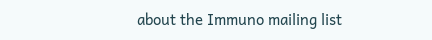about the Immuno mailing list